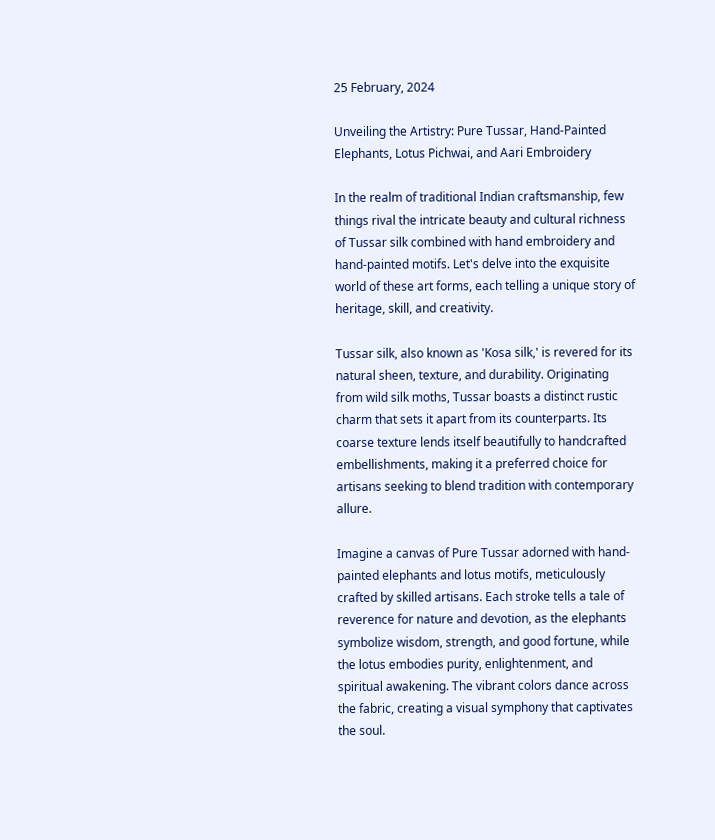25 February, 2024

Unveiling the Artistry: Pure Tussar, Hand-Painted Elephants, Lotus Pichwai, and Aari Embroidery

In the realm of traditional Indian craftsmanship, few things rival the intricate beauty and cultural richness of Tussar silk combined with hand embroidery and hand-painted motifs. Let's delve into the exquisite world of these art forms, each telling a unique story of heritage, skill, and creativity.

Tussar silk, also known as 'Kosa silk,' is revered for its natural sheen, texture, and durability. Originating from wild silk moths, Tussar boasts a distinct rustic charm that sets it apart from its counterparts. Its coarse texture lends itself beautifully to handcrafted embellishments, making it a preferred choice for artisans seeking to blend tradition with contemporary allure.

Imagine a canvas of Pure Tussar adorned with hand-painted elephants and lotus motifs, meticulously crafted by skilled artisans. Each stroke tells a tale of reverence for nature and devotion, as the elephants symbolize wisdom, strength, and good fortune, while the lotus embodies purity, enlightenment, and spiritual awakening. The vibrant colors dance across the fabric, creating a visual symphony that captivates the soul.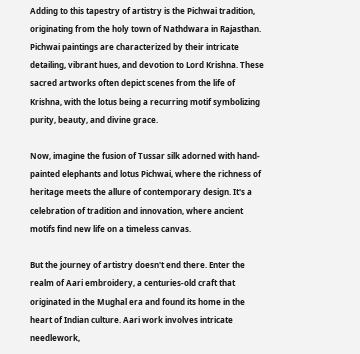Adding to this tapestry of artistry is the Pichwai tradition, originating from the holy town of Nathdwara in Rajasthan. Pichwai paintings are characterized by their intricate detailing, vibrant hues, and devotion to Lord Krishna. These sacred artworks often depict scenes from the life of Krishna, with the lotus being a recurring motif symbolizing purity, beauty, and divine grace.

Now, imagine the fusion of Tussar silk adorned with hand-painted elephants and lotus Pichwai, where the richness of heritage meets the allure of contemporary design. It's a celebration of tradition and innovation, where ancient motifs find new life on a timeless canvas.

But the journey of artistry doesn't end there. Enter the realm of Aari embroidery, a centuries-old craft that originated in the Mughal era and found its home in the heart of Indian culture. Aari work involves intricate needlework,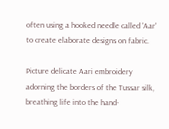often using a hooked needle called 'Aar' to create elaborate designs on fabric.

Picture delicate Aari embroidery adorning the borders of the Tussar silk, breathing life into the hand-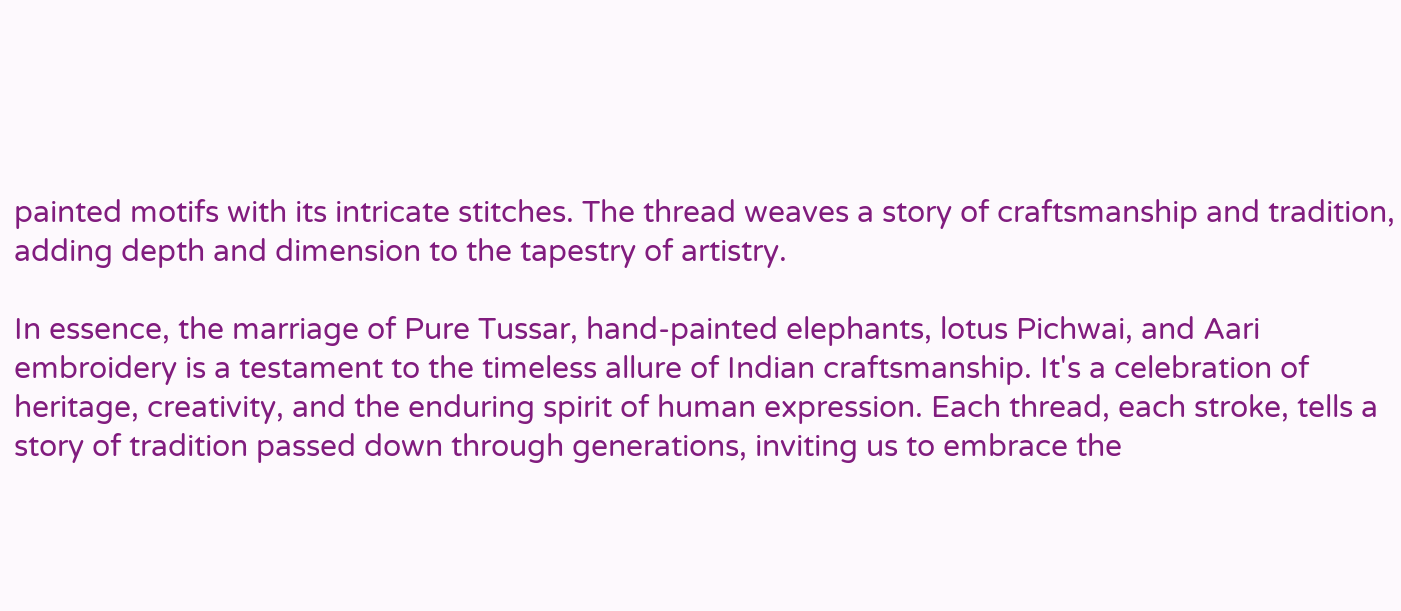painted motifs with its intricate stitches. The thread weaves a story of craftsmanship and tradition, adding depth and dimension to the tapestry of artistry.

In essence, the marriage of Pure Tussar, hand-painted elephants, lotus Pichwai, and Aari embroidery is a testament to the timeless allure of Indian craftsmanship. It's a celebration of heritage, creativity, and the enduring spirit of human expression. Each thread, each stroke, tells a story of tradition passed down through generations, inviting us to embrace the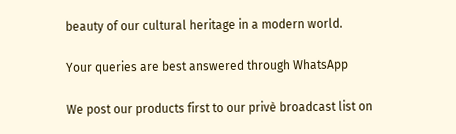beauty of our cultural heritage in a modern world.

Your queries are best answered through WhatsApp

We post our products first to our privè broadcast list on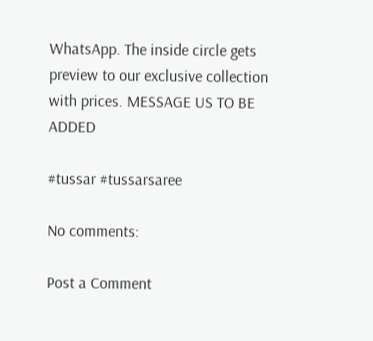WhatsApp. The inside circle gets preview to our exclusive collection with prices. MESSAGE US TO BE ADDED

#tussar #tussarsaree

No comments:

Post a Comment